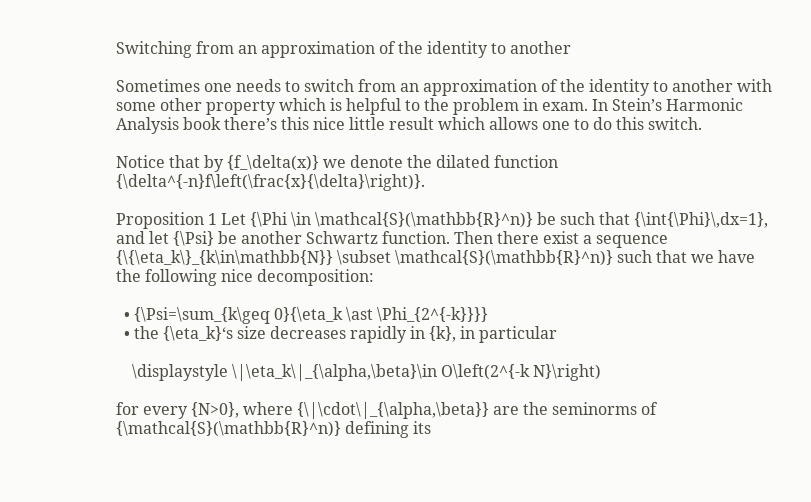Switching from an approximation of the identity to another

Sometimes one needs to switch from an approximation of the identity to another with some other property which is helpful to the problem in exam. In Stein’s Harmonic Analysis book there’s this nice little result which allows one to do this switch.

Notice that by {f_\delta(x)} we denote the dilated function {\delta^{-n}f\left(\frac{x}{\delta}\right)}.

Proposition 1 Let {\Phi \in \mathcal{S}(\mathbb{R}^n)} be such that {\int{\Phi}\,dx=1}, and let {\Psi} be another Schwartz function. Then there exist a sequence {\{\eta_k\}_{k\in\mathbb{N}} \subset \mathcal{S}(\mathbb{R}^n)} such that we have the following nice decomposition:

  • {\Psi=\sum_{k\geq 0}{\eta_k \ast \Phi_{2^{-k}}}}
  • the {\eta_k}‘s size decreases rapidly in {k}, in particular

    \displaystyle \|\eta_k\|_{\alpha,\beta}\in O\left(2^{-k N}\right)

for every {N>0}, where {\|\cdot\|_{\alpha,\beta}} are the seminorms of {\mathcal{S}(\mathbb{R}^n)} defining its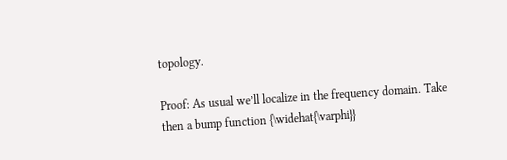topology.

Proof: As usual we’ll localize in the frequency domain. Take then a bump function {\widehat{\varphi}}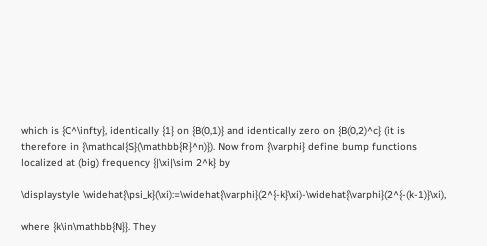which is {C^\infty}, identically {1} on {B(0,1)} and identically zero on {B(0,2)^c} (it is therefore in {\mathcal{S}(\mathbb{R}^n)}). Now from {\varphi} define bump functions localized at (big) frequency {|\xi|\sim 2^k} by

\displaystyle \widehat{\psi_k}(\xi):=\widehat{\varphi}(2^{-k}\xi)-\widehat{\varphi}(2^{-(k-1)}\xi),

where {k\in\mathbb{N}}. They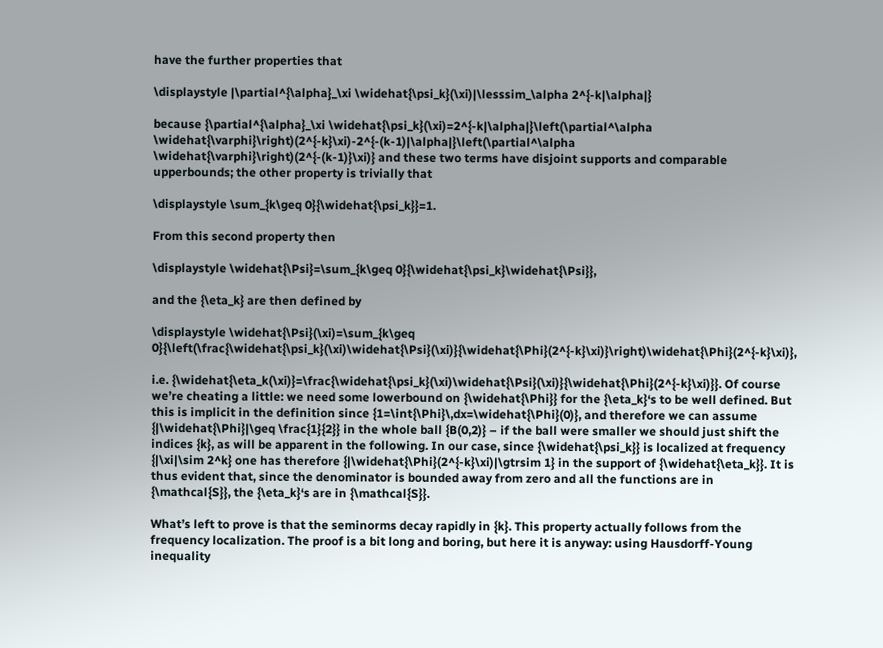have the further properties that

\displaystyle |\partial^{\alpha}_\xi \widehat{\psi_k}(\xi)|\lesssim_\alpha 2^{-k|\alpha|}

because {\partial^{\alpha}_\xi \widehat{\psi_k}(\xi)=2^{-k|\alpha|}\left(\partial^\alpha \widehat{\varphi}\right)(2^{-k}\xi)-2^{-(k-1)|\alpha|}\left(\partial^\alpha \widehat{\varphi}\right)(2^{-(k-1)}\xi)} and these two terms have disjoint supports and comparable upperbounds; the other property is trivially that

\displaystyle \sum_{k\geq 0}{\widehat{\psi_k}}=1.

From this second property then

\displaystyle \widehat{\Psi}=\sum_{k\geq 0}{\widehat{\psi_k}\widehat{\Psi}},

and the {\eta_k} are then defined by

\displaystyle \widehat{\Psi}(\xi)=\sum_{k\geq 0}{\left(\frac{\widehat{\psi_k}(\xi)\widehat{\Psi}(\xi)}{\widehat{\Phi}(2^{-k}\xi)}\right)\widehat{\Phi}(2^{-k}\xi)},

i.e. {\widehat{\eta_k(\xi)}=\frac{\widehat{\psi_k}(\xi)\widehat{\Psi}(\xi)}{\widehat{\Phi}(2^{-k}\xi)}}. Of course we’re cheating a little: we need some lowerbound on {\widehat{\Phi}} for the {\eta_k}‘s to be well defined. But this is implicit in the definition since {1=\int{\Phi}\,dx=\widehat{\Phi}(0)}, and therefore we can assume {|\widehat{\Phi}|\geq \frac{1}{2}} in the whole ball {B(0,2)} – if the ball were smaller we should just shift the indices {k}, as will be apparent in the following. In our case, since {\widehat{\psi_k}} is localized at frequency {|\xi|\sim 2^k} one has therefore {|\widehat{\Phi}(2^{-k}\xi)|\gtrsim 1} in the support of {\widehat{\eta_k}}. It is thus evident that, since the denominator is bounded away from zero and all the functions are in {\mathcal{S}}, the {\eta_k}‘s are in {\mathcal{S}}.

What’s left to prove is that the seminorms decay rapidly in {k}. This property actually follows from the frequency localization. The proof is a bit long and boring, but here it is anyway: using Hausdorff-Young inequality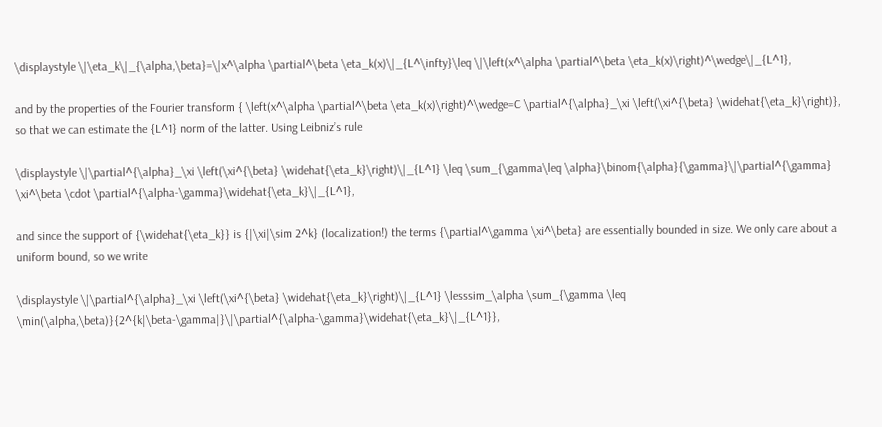\displaystyle \|\eta_k\|_{\alpha,\beta}=\|x^\alpha \partial^\beta \eta_k(x)\|_{L^\infty}\leq \|\left(x^\alpha \partial^\beta \eta_k(x)\right)^\wedge\|_{L^1},

and by the properties of the Fourier transform { \left(x^\alpha \partial^\beta \eta_k(x)\right)^\wedge=C \partial^{\alpha}_\xi \left(\xi^{\beta} \widehat{\eta_k}\right)}, so that we can estimate the {L^1} norm of the latter. Using Leibniz’s rule

\displaystyle \|\partial^{\alpha}_\xi \left(\xi^{\beta} \widehat{\eta_k}\right)\|_{L^1} \leq \sum_{\gamma\leq \alpha}\binom{\alpha}{\gamma}\|\partial^{\gamma} \xi^\beta \cdot \partial^{\alpha-\gamma}\widehat{\eta_k}\|_{L^1},

and since the support of {\widehat{\eta_k}} is {|\xi|\sim 2^k} (localization!) the terms {\partial^\gamma \xi^\beta} are essentially bounded in size. We only care about a uniform bound, so we write

\displaystyle \|\partial^{\alpha}_\xi \left(\xi^{\beta} \widehat{\eta_k}\right)\|_{L^1} \lesssim_\alpha \sum_{\gamma \leq \min(\alpha,\beta)}{2^{k|\beta-\gamma|}\|\partial^{\alpha-\gamma}\widehat{\eta_k}\|_{L^1}},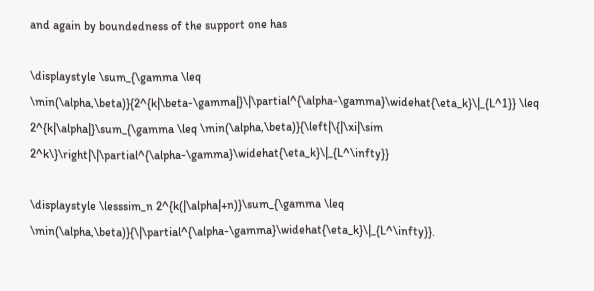and again by boundedness of the support one has

\displaystyle \sum_{\gamma \leq \min(\alpha,\beta)}{2^{k|\beta-\gamma|}\|\partial^{\alpha-\gamma}\widehat{\eta_k}\|_{L^1}} \leq 2^{k|\alpha|}\sum_{\gamma \leq \min(\alpha,\beta)}{\left|\{|\xi|\sim 2^k\}\right|\|\partial^{\alpha-\gamma}\widehat{\eta_k}\|_{L^\infty}}

\displaystyle \lesssim_n 2^{k(|\alpha|+n)}\sum_{\gamma \leq \min(\alpha,\beta)}{\|\partial^{\alpha-\gamma}\widehat{\eta_k}\|_{L^\infty}}.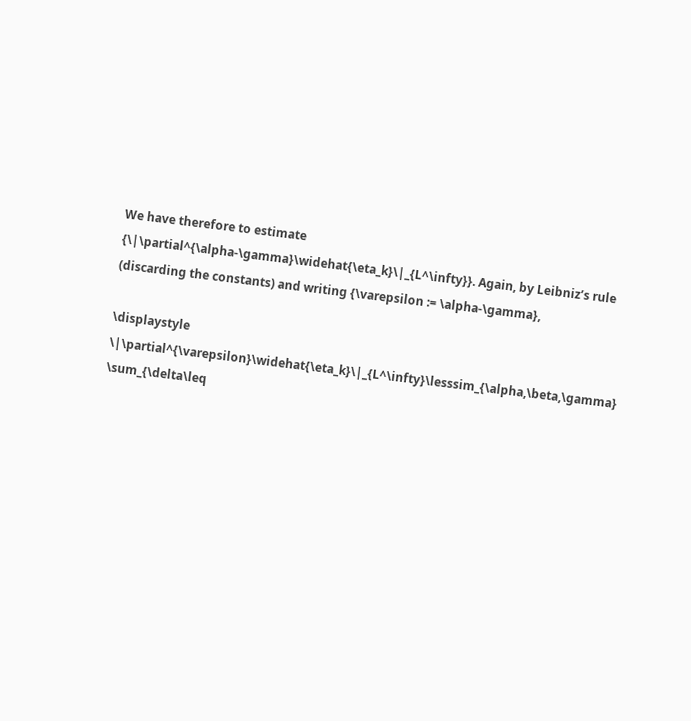We have therefore to estimate {\|\partial^{\alpha-\gamma}\widehat{\eta_k}\|_{L^\infty}}. Again, by Leibniz’s rule (discarding the constants) and writing {\varepsilon := \alpha-\gamma},

\displaystyle \|\partial^{\varepsilon}\widehat{\eta_k}\|_{L^\infty}\lesssim_{\alpha,\beta,\gamma} \sum_{\delta\leq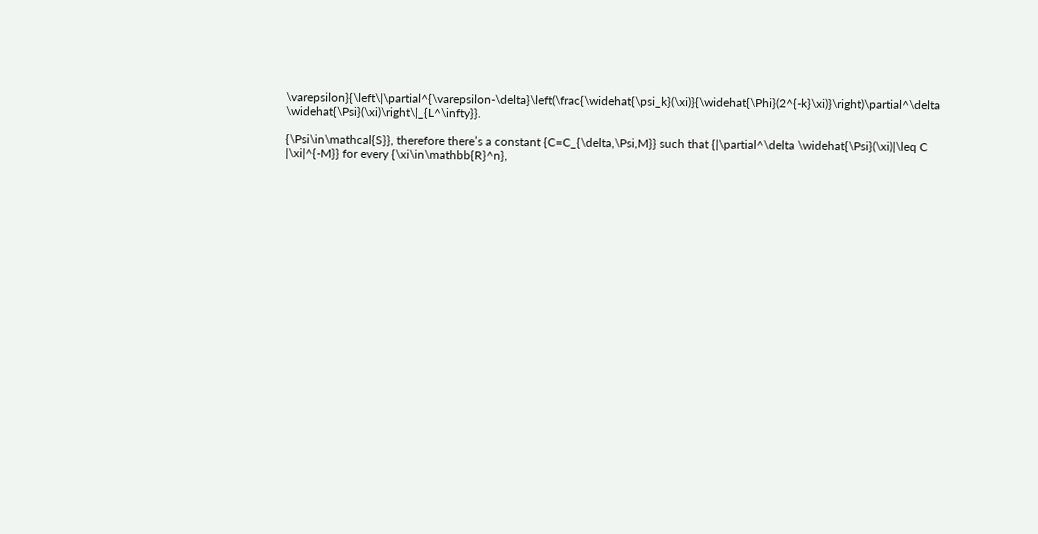\varepsilon}{\left\|\partial^{\varepsilon-\delta}\left(\frac{\widehat{\psi_k}(\xi)}{\widehat{\Phi}(2^{-k}\xi)}\right)\partial^\delta \widehat{\Psi}(\xi)\right\|_{L^\infty}}.

{\Psi\in\mathcal{S}}, therefore there’s a constant {C=C_{\delta,\Psi,M}} such that {|\partial^\delta \widehat{\Psi}(\xi)|\leq C |\xi|^{-M}} for every {\xi\in\mathbb{R}^n},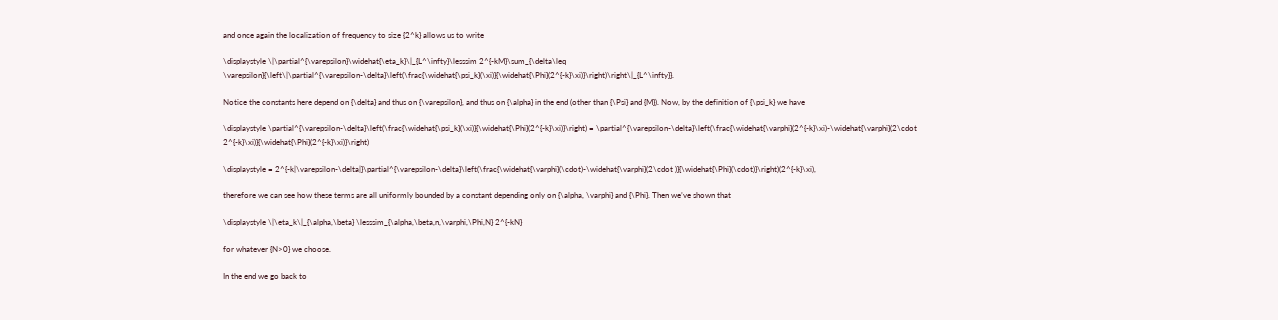and once again the localization of frequency to size {2^k} allows us to write

\displaystyle \|\partial^{\varepsilon}\widehat{\eta_k}\|_{L^\infty}\lesssim 2^{-kM}\sum_{\delta\leq \varepsilon}{\left\|\partial^{\varepsilon-\delta}\left(\frac{\widehat{\psi_k}(\xi)}{\widehat{\Phi}(2^{-k}\xi)}\right)\right\|_{L^\infty}}.

Notice the constants here depend on {\delta} and thus on {\varepsilon}, and thus on {\alpha} in the end (other than {\Psi} and {M}). Now, by the definition of {\psi_k} we have

\displaystyle \partial^{\varepsilon-\delta}\left(\frac{\widehat{\psi_k}(\xi)}{\widehat{\Phi}(2^{-k}\xi)}\right) = \partial^{\varepsilon-\delta}\left(\frac{\widehat{\varphi}(2^{-k}\xi)-\widehat{\varphi}(2\cdot 2^{-k}\xi)}{\widehat{\Phi}(2^{-k}\xi)}\right)

\displaystyle = 2^{-k|\varepsilon-\delta|}\partial^{\varepsilon-\delta}\left(\frac{\widehat{\varphi}(\cdot)-\widehat{\varphi}(2\cdot )}{\widehat{\Phi}(\cdot)}\right)(2^{-k}\xi),

therefore we can see how these terms are all uniformly bounded by a constant depending only on {\alpha, \varphi} and {\Phi}. Then we’ve shown that

\displaystyle \|\eta_k\|_{\alpha,\beta} \lesssim_{\alpha,\beta,n,\varphi,\Phi,N} 2^{-kN}

for whatever {N>0} we choose.

In the end we go back to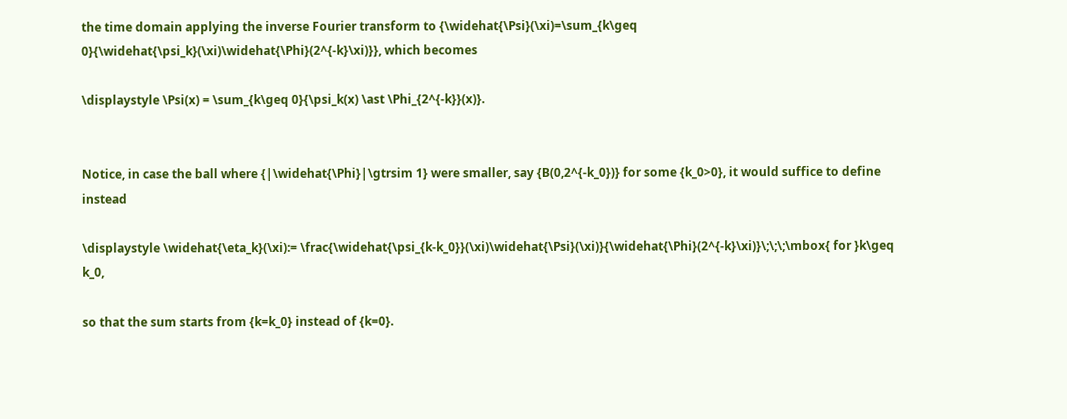the time domain applying the inverse Fourier transform to {\widehat{\Psi}(\xi)=\sum_{k\geq 0}{\widehat{\psi_k}(\xi)\widehat{\Phi}(2^{-k}\xi)}}, which becomes

\displaystyle \Psi(x) = \sum_{k\geq 0}{\psi_k(x) \ast \Phi_{2^{-k}}(x)}.


Notice, in case the ball where {|\widehat{\Phi}|\gtrsim 1} were smaller, say {B(0,2^{-k_0})} for some {k_0>0}, it would suffice to define instead

\displaystyle \widehat{\eta_k}(\xi):= \frac{\widehat{\psi_{k-k_0}}(\xi)\widehat{\Psi}(\xi)}{\widehat{\Phi}(2^{-k}\xi)}\;\;\;\mbox{ for }k\geq k_0,

so that the sum starts from {k=k_0} instead of {k=0}.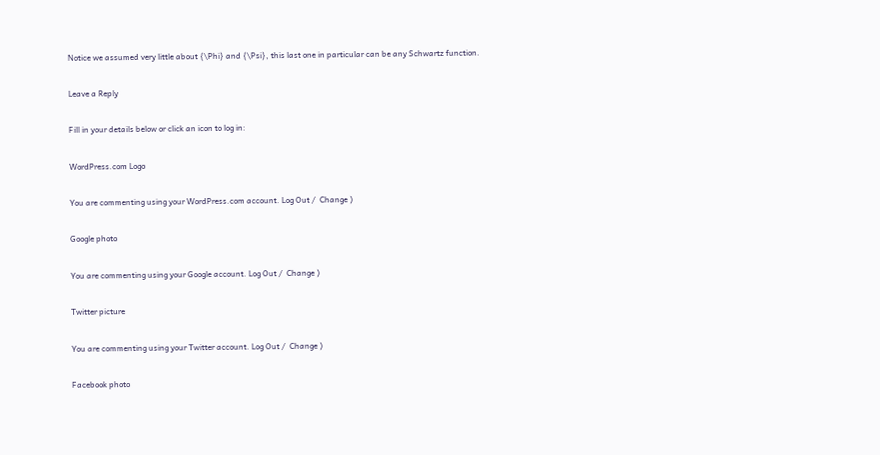Notice we assumed very little about {\Phi} and {\Psi}, this last one in particular can be any Schwartz function.

Leave a Reply

Fill in your details below or click an icon to log in:

WordPress.com Logo

You are commenting using your WordPress.com account. Log Out /  Change )

Google photo

You are commenting using your Google account. Log Out /  Change )

Twitter picture

You are commenting using your Twitter account. Log Out /  Change )

Facebook photo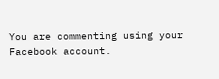You are commenting using your Facebook account.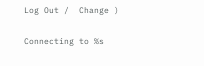Log Out /  Change )

Connecting to %s